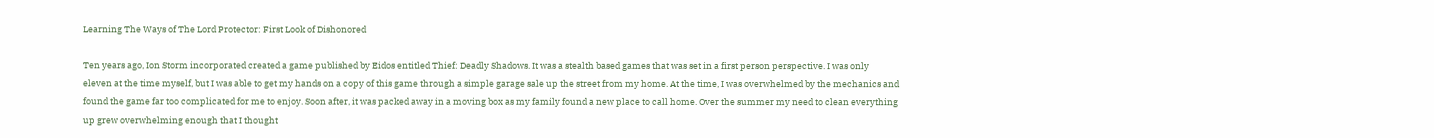Learning The Ways of The Lord Protector: First Look of Dishonored

Ten years ago, Ion Storm incorporated created a game published by Eidos entitled Thief: Deadly Shadows. It was a stealth based games that was set in a first person perspective. I was only eleven at the time myself, but I was able to get my hands on a copy of this game through a simple garage sale up the street from my home. At the time, I was overwhelmed by the mechanics and found the game far too complicated for me to enjoy. Soon after, it was packed away in a moving box as my family found a new place to call home. Over the summer my need to clean everything up grew overwhelming enough that I thought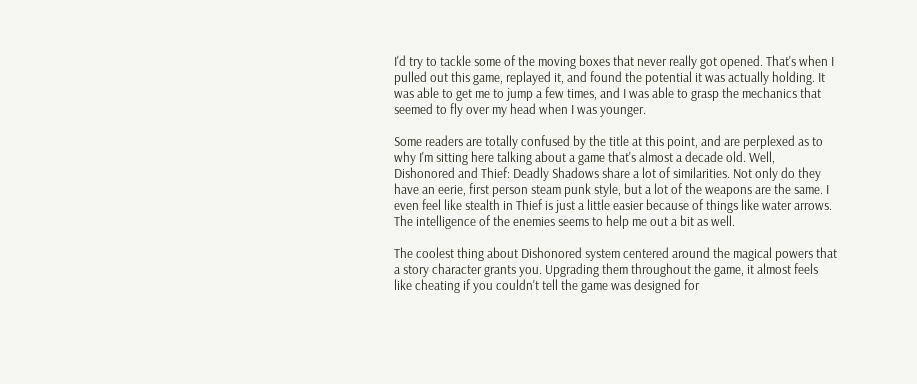I'd try to tackle some of the moving boxes that never really got opened. That's when I pulled out this game, replayed it, and found the potential it was actually holding. It was able to get me to jump a few times, and I was able to grasp the mechanics that seemed to fly over my head when I was younger.

Some readers are totally confused by the title at this point, and are perplexed as to why I'm sitting here talking about a game that's almost a decade old. Well, Dishonored and Thief: Deadly Shadows share a lot of similarities. Not only do they have an eerie, first person steam punk style, but a lot of the weapons are the same. I even feel like stealth in Thief is just a little easier because of things like water arrows. The intelligence of the enemies seems to help me out a bit as well.

The coolest thing about Dishonored system centered around the magical powers that a story character grants you. Upgrading them throughout the game, it almost feels like cheating if you couldn't tell the game was designed for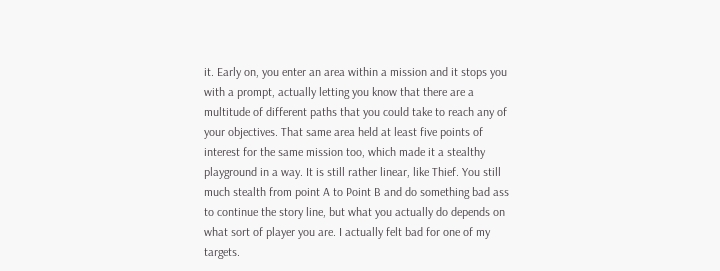it. Early on, you enter an area within a mission and it stops you with a prompt, actually letting you know that there are a multitude of different paths that you could take to reach any of your objectives. That same area held at least five points of interest for the same mission too, which made it a stealthy playground in a way. It is still rather linear, like Thief. You still much stealth from point A to Point B and do something bad ass to continue the story line, but what you actually do depends on what sort of player you are. I actually felt bad for one of my targets.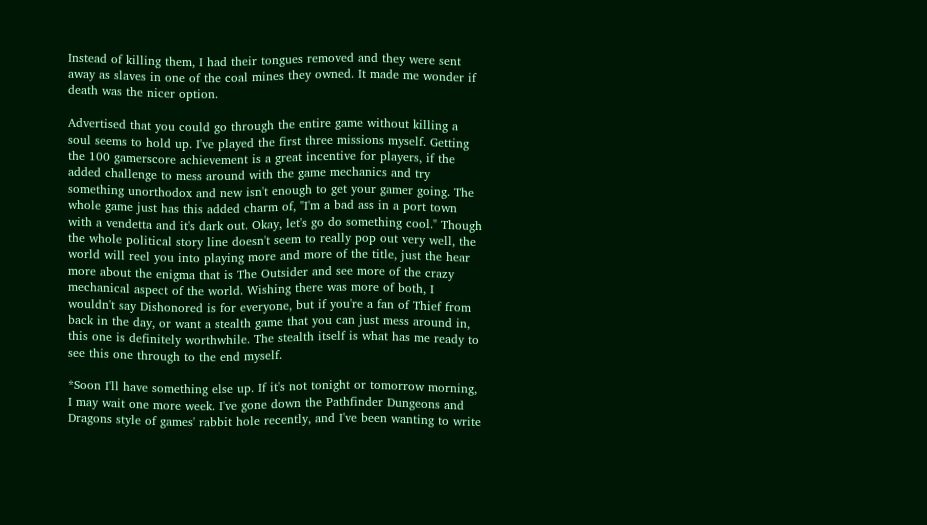Instead of killing them, I had their tongues removed and they were sent away as slaves in one of the coal mines they owned. It made me wonder if death was the nicer option.

Advertised that you could go through the entire game without killing a soul seems to hold up. I've played the first three missions myself. Getting the 100 gamerscore achievement is a great incentive for players, if the added challenge to mess around with the game mechanics and try something unorthodox and new isn't enough to get your gamer going. The whole game just has this added charm of, "I'm a bad ass in a port town with a vendetta and it's dark out. Okay, let's go do something cool." Though the whole political story line doesn't seem to really pop out very well, the world will reel you into playing more and more of the title, just the hear more about the enigma that is The Outsider and see more of the crazy mechanical aspect of the world. Wishing there was more of both, I wouldn't say Dishonored is for everyone, but if you're a fan of Thief from back in the day, or want a stealth game that you can just mess around in, this one is definitely worthwhile. The stealth itself is what has me ready to see this one through to the end myself.

*Soon I'll have something else up. If it's not tonight or tomorrow morning, I may wait one more week. I've gone down the Pathfinder Dungeons and Dragons style of games' rabbit hole recently, and I've been wanting to write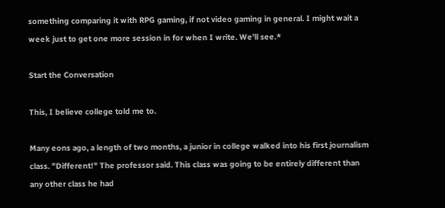something comparing it with RPG gaming, if not video gaming in general. I might wait a week just to get one more session in for when I write. We'll see.*

Start the Conversation

This, I believe college told me to.

Many eons ago, a length of two months, a junior in college walked into his first journalism class. "Different!" The professor said. This class was going to be entirely different than any other class he had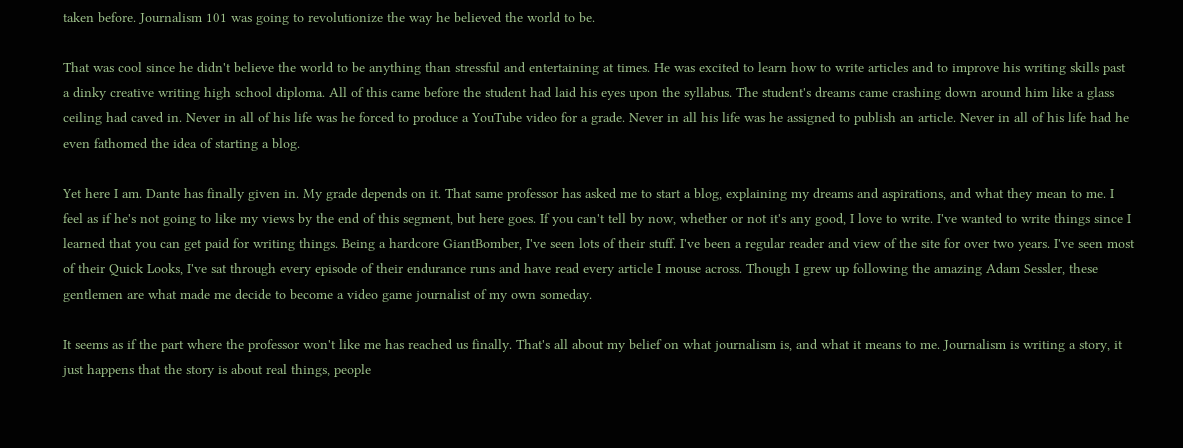taken before. Journalism 101 was going to revolutionize the way he believed the world to be.

That was cool since he didn't believe the world to be anything than stressful and entertaining at times. He was excited to learn how to write articles and to improve his writing skills past a dinky creative writing high school diploma. All of this came before the student had laid his eyes upon the syllabus. The student's dreams came crashing down around him like a glass ceiling had caved in. Never in all of his life was he forced to produce a YouTube video for a grade. Never in all his life was he assigned to publish an article. Never in all of his life had he even fathomed the idea of starting a blog.

Yet here I am. Dante has finally given in. My grade depends on it. That same professor has asked me to start a blog, explaining my dreams and aspirations, and what they mean to me. I feel as if he's not going to like my views by the end of this segment, but here goes. If you can't tell by now, whether or not it's any good, I love to write. I've wanted to write things since I learned that you can get paid for writing things. Being a hardcore GiantBomber, I've seen lots of their stuff. I've been a regular reader and view of the site for over two years. I've seen most of their Quick Looks, I've sat through every episode of their endurance runs and have read every article I mouse across. Though I grew up following the amazing Adam Sessler, these gentlemen are what made me decide to become a video game journalist of my own someday.

It seems as if the part where the professor won't like me has reached us finally. That's all about my belief on what journalism is, and what it means to me. Journalism is writing a story, it just happens that the story is about real things, people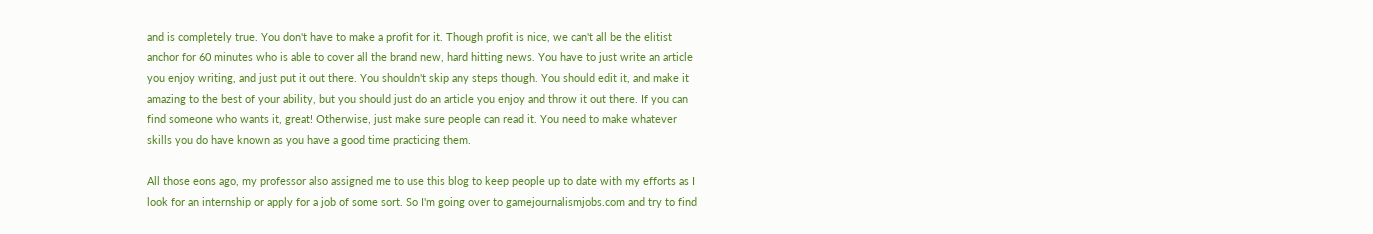and is completely true. You don't have to make a profit for it. Though profit is nice, we can't all be the elitist anchor for 60 minutes who is able to cover all the brand new, hard hitting news. You have to just write an article you enjoy writing, and just put it out there. You shouldn't skip any steps though. You should edit it, and make it amazing to the best of your ability, but you should just do an article you enjoy and throw it out there. If you can find someone who wants it, great! Otherwise, just make sure people can read it. You need to make whatever skills you do have known as you have a good time practicing them.

All those eons ago, my professor also assigned me to use this blog to keep people up to date with my efforts as I look for an internship or apply for a job of some sort. So I'm going over to gamejournalismjobs.com and try to find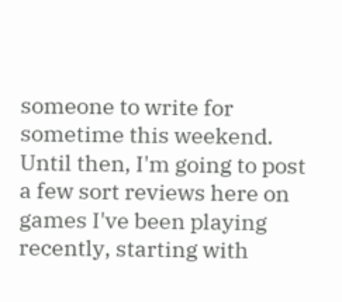someone to write for sometime this weekend. Until then, I'm going to post a few sort reviews here on games I've been playing recently, starting with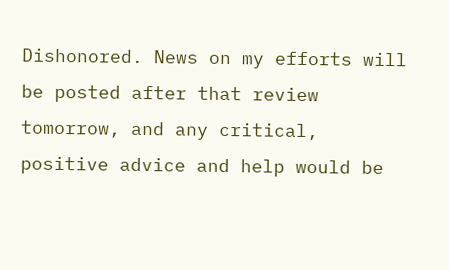Dishonored. News on my efforts will be posted after that review tomorrow, and any critical, positive advice and help would be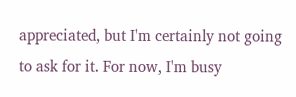appreciated, but I'm certainly not going to ask for it. For now, I'm busy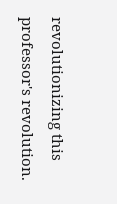revolutionizing this professor's revolution.